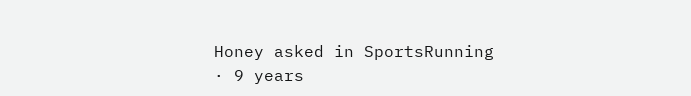Honey asked in SportsRunning · 9 years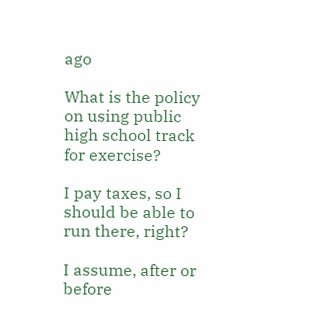ago

What is the policy on using public high school track for exercise?

I pay taxes, so I should be able to run there, right?

I assume, after or before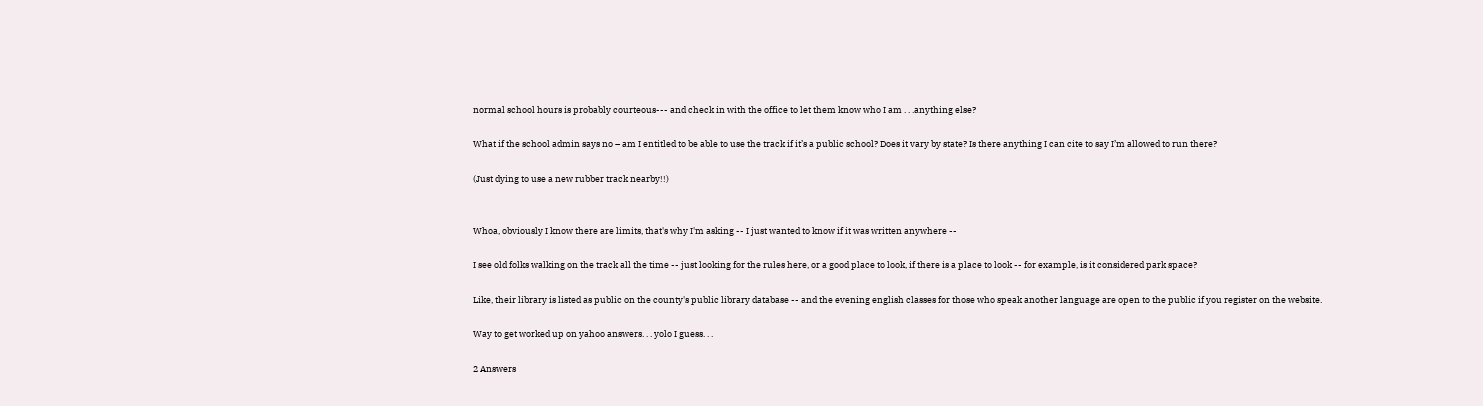normal school hours is probably courteous--- and check in with the office to let them know who I am . . .anything else?

What if the school admin says no – am I entitled to be able to use the track if it’s a public school? Does it vary by state? Is there anything I can cite to say I’m allowed to run there?

(Just dying to use a new rubber track nearby!!)


Whoa, obviously I know there are limits, that's why I'm asking -- I just wanted to know if it was written anywhere --

I see old folks walking on the track all the time -- just looking for the rules here, or a good place to look, if there is a place to look -- for example, is it considered park space?

Like, their library is listed as public on the county's public library database -- and the evening english classes for those who speak another language are open to the public if you register on the website.

Way to get worked up on yahoo answers. . . yolo I guess. . .

2 Answers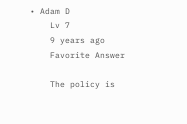• Adam D
    Lv 7
    9 years ago
    Favorite Answer

    The policy is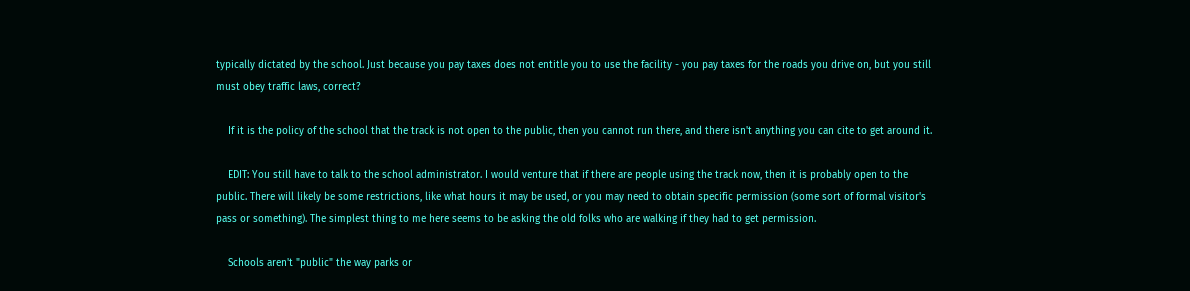typically dictated by the school. Just because you pay taxes does not entitle you to use the facility - you pay taxes for the roads you drive on, but you still must obey traffic laws, correct?

    If it is the policy of the school that the track is not open to the public, then you cannot run there, and there isn't anything you can cite to get around it.

    EDIT: You still have to talk to the school administrator. I would venture that if there are people using the track now, then it is probably open to the public. There will likely be some restrictions, like what hours it may be used, or you may need to obtain specific permission (some sort of formal visitor's pass or something). The simplest thing to me here seems to be asking the old folks who are walking if they had to get permission.

    Schools aren't "public" the way parks or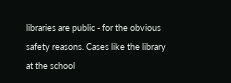libraries are public - for the obvious safety reasons. Cases like the library at the school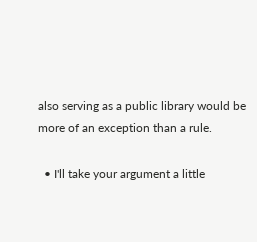also serving as a public library would be more of an exception than a rule.

  • I'll take your argument a little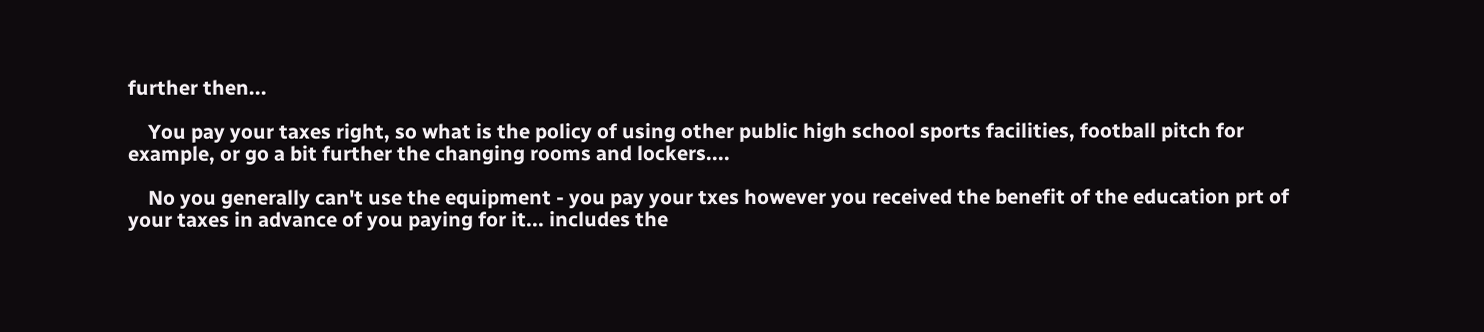further then...

    You pay your taxes right, so what is the policy of using other public high school sports facilities, football pitch for example, or go a bit further the changing rooms and lockers....

    No you generally can't use the equipment - you pay your txes however you received the benefit of the education prt of your taxes in advance of you paying for it... includes the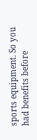sports equipment. So you had benefits before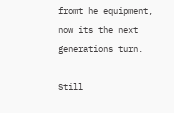fromt he equipment, now its the next generations turn.

Still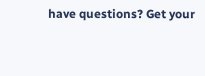have questions? Get your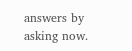answers by asking now.